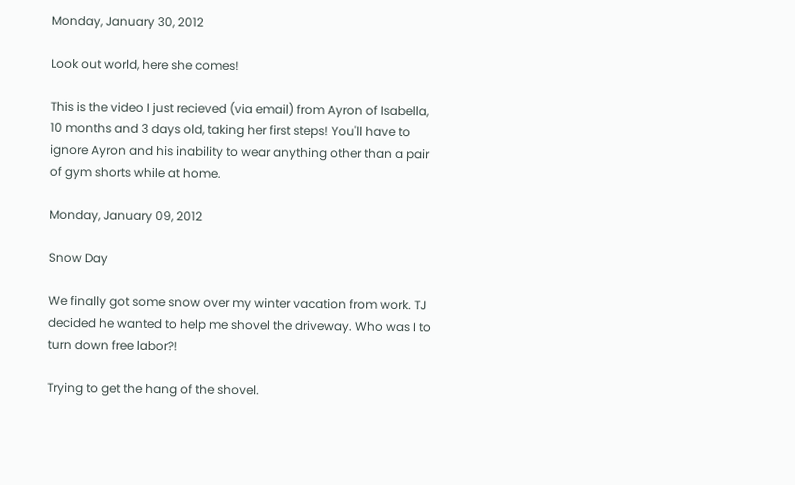Monday, January 30, 2012

Look out world, here she comes!

This is the video I just recieved (via email) from Ayron of Isabella, 10 months and 3 days old, taking her first steps! You'll have to ignore Ayron and his inability to wear anything other than a pair of gym shorts while at home.

Monday, January 09, 2012

Snow Day

We finally got some snow over my winter vacation from work. TJ decided he wanted to help me shovel the driveway. Who was I to turn down free labor?!

Trying to get the hang of the shovel.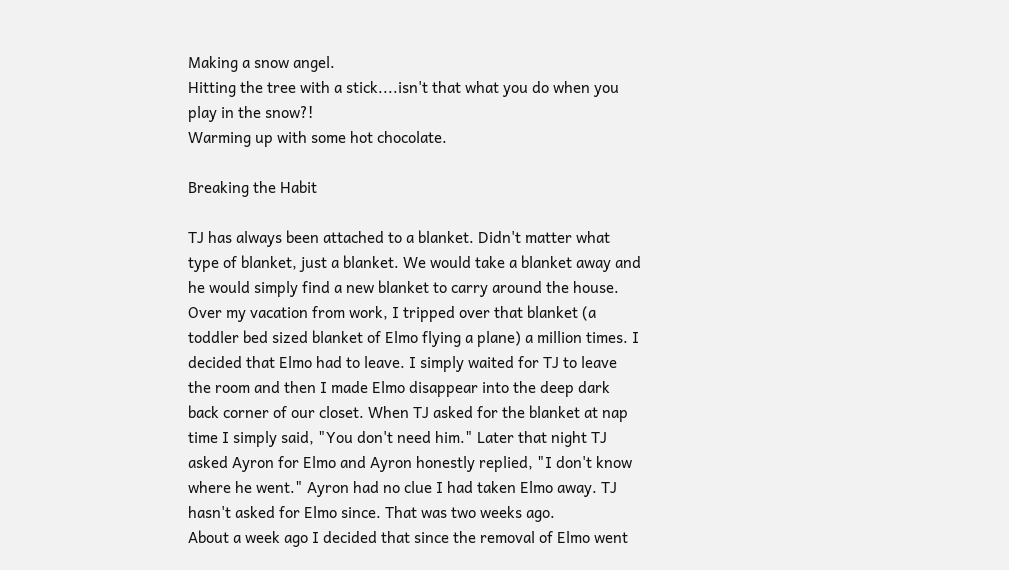Making a snow angel.
Hitting the tree with a stick....isn't that what you do when you play in the snow?!
Warming up with some hot chocolate.

Breaking the Habit

TJ has always been attached to a blanket. Didn't matter what type of blanket, just a blanket. We would take a blanket away and he would simply find a new blanket to carry around the house. Over my vacation from work, I tripped over that blanket (a toddler bed sized blanket of Elmo flying a plane) a million times. I decided that Elmo had to leave. I simply waited for TJ to leave the room and then I made Elmo disappear into the deep dark back corner of our closet. When TJ asked for the blanket at nap time I simply said, "You don't need him." Later that night TJ asked Ayron for Elmo and Ayron honestly replied, "I don't know where he went." Ayron had no clue I had taken Elmo away. TJ hasn't asked for Elmo since. That was two weeks ago.
About a week ago I decided that since the removal of Elmo went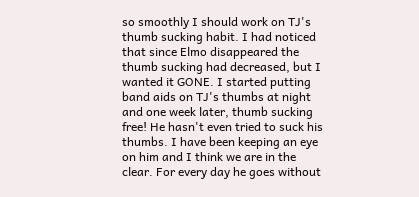so smoothly I should work on TJ's thumb sucking habit. I had noticed that since Elmo disappeared the thumb sucking had decreased, but I wanted it GONE. I started putting band aids on TJ's thumbs at night and one week later, thumb sucking free! He hasn't even tried to suck his thumbs. I have been keeping an eye on him and I think we are in the clear. For every day he goes without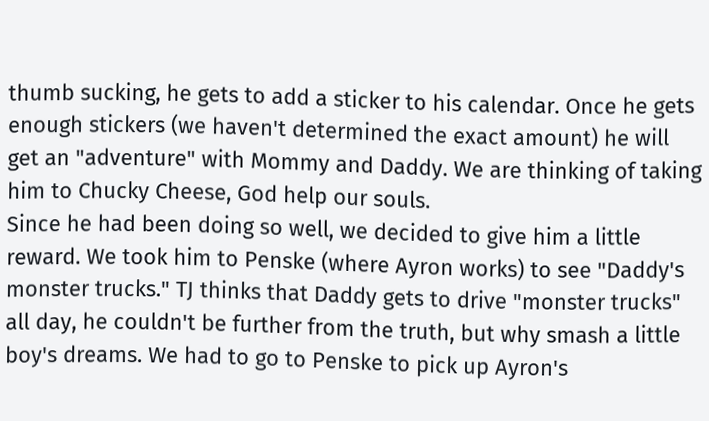thumb sucking, he gets to add a sticker to his calendar. Once he gets enough stickers (we haven't determined the exact amount) he will get an "adventure" with Mommy and Daddy. We are thinking of taking him to Chucky Cheese, God help our souls.
Since he had been doing so well, we decided to give him a little reward. We took him to Penske (where Ayron works) to see "Daddy's monster trucks." TJ thinks that Daddy gets to drive "monster trucks" all day, he couldn't be further from the truth, but why smash a little boy's dreams. We had to go to Penske to pick up Ayron's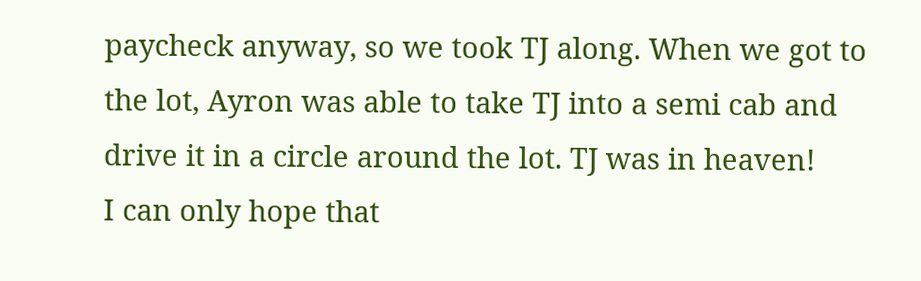paycheck anyway, so we took TJ along. When we got to the lot, Ayron was able to take TJ into a semi cab and drive it in a circle around the lot. TJ was in heaven!
I can only hope that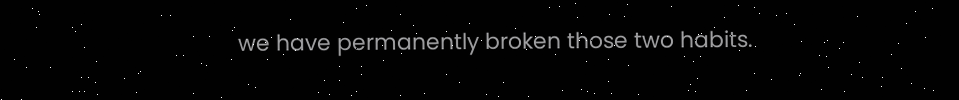we have permanently broken those two habits.